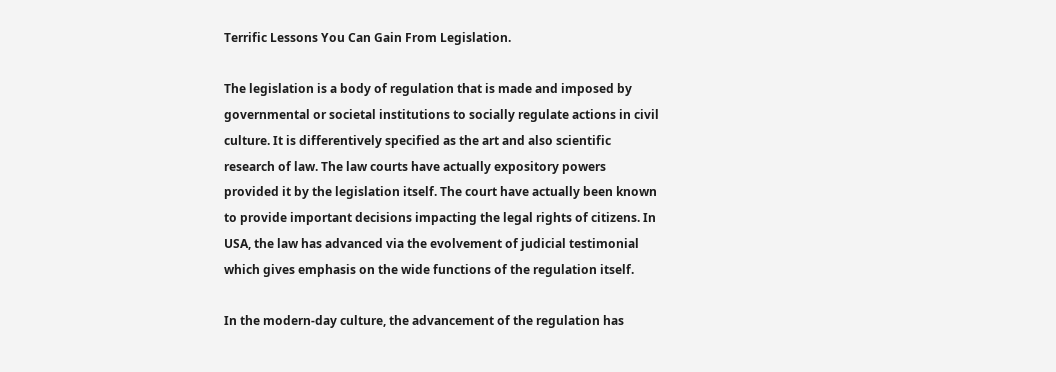Terrific Lessons You Can Gain From Legislation.

The legislation is a body of regulation that is made and imposed by governmental or societal institutions to socially regulate actions in civil culture. It is differentively specified as the art and also scientific research of law. The law courts have actually expository powers provided it by the legislation itself. The court have actually been known to provide important decisions impacting the legal rights of citizens. In USA, the law has advanced via the evolvement of judicial testimonial which gives emphasis on the wide functions of the regulation itself.

In the modern-day culture, the advancement of the regulation has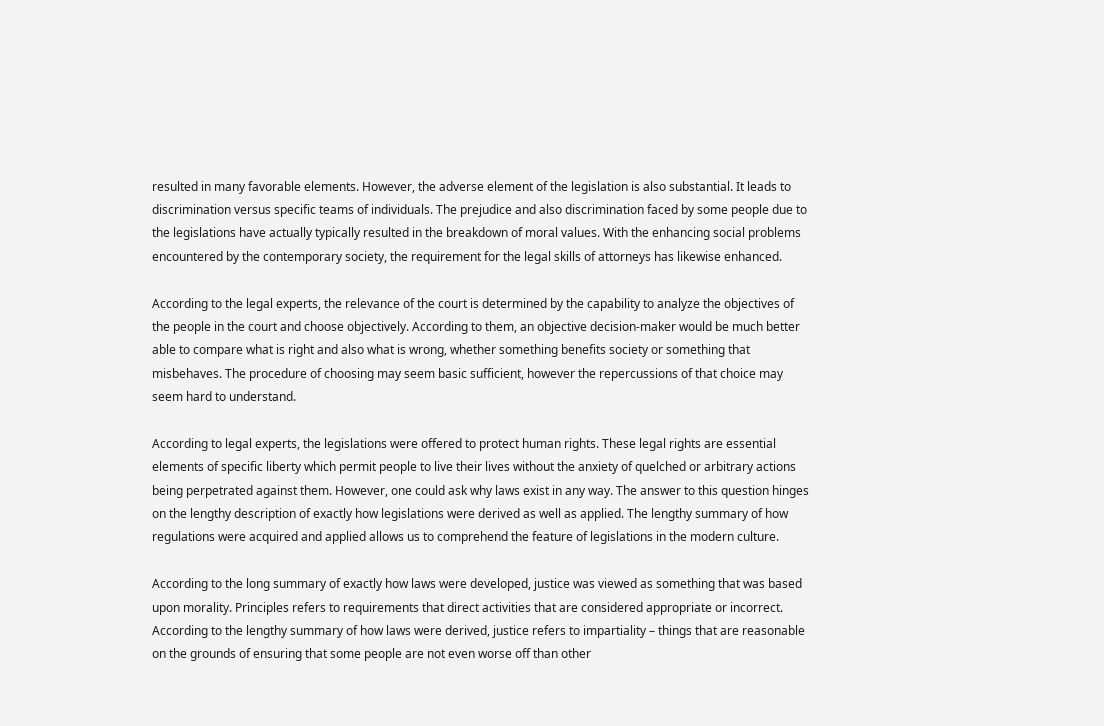resulted in many favorable elements. However, the adverse element of the legislation is also substantial. It leads to discrimination versus specific teams of individuals. The prejudice and also discrimination faced by some people due to the legislations have actually typically resulted in the breakdown of moral values. With the enhancing social problems encountered by the contemporary society, the requirement for the legal skills of attorneys has likewise enhanced.

According to the legal experts, the relevance of the court is determined by the capability to analyze the objectives of the people in the court and choose objectively. According to them, an objective decision-maker would be much better able to compare what is right and also what is wrong, whether something benefits society or something that misbehaves. The procedure of choosing may seem basic sufficient, however the repercussions of that choice may seem hard to understand.

According to legal experts, the legislations were offered to protect human rights. These legal rights are essential elements of specific liberty which permit people to live their lives without the anxiety of quelched or arbitrary actions being perpetrated against them. However, one could ask why laws exist in any way. The answer to this question hinges on the lengthy description of exactly how legislations were derived as well as applied. The lengthy summary of how regulations were acquired and applied allows us to comprehend the feature of legislations in the modern culture.

According to the long summary of exactly how laws were developed, justice was viewed as something that was based upon morality. Principles refers to requirements that direct activities that are considered appropriate or incorrect. According to the lengthy summary of how laws were derived, justice refers to impartiality – things that are reasonable on the grounds of ensuring that some people are not even worse off than other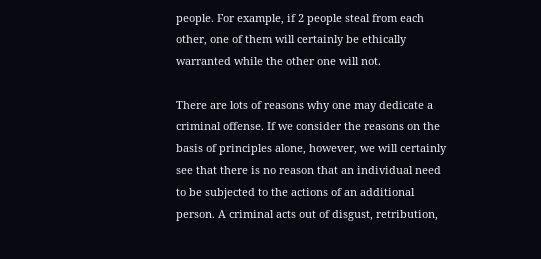people. For example, if 2 people steal from each other, one of them will certainly be ethically warranted while the other one will not.

There are lots of reasons why one may dedicate a criminal offense. If we consider the reasons on the basis of principles alone, however, we will certainly see that there is no reason that an individual need to be subjected to the actions of an additional person. A criminal acts out of disgust, retribution,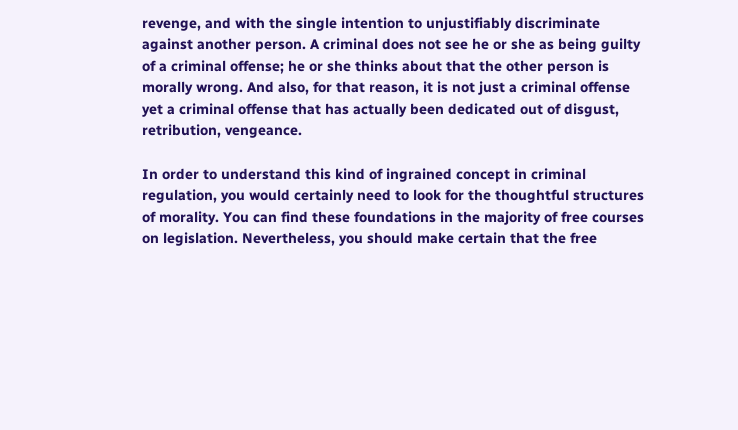revenge, and with the single intention to unjustifiably discriminate against another person. A criminal does not see he or she as being guilty of a criminal offense; he or she thinks about that the other person is morally wrong. And also, for that reason, it is not just a criminal offense yet a criminal offense that has actually been dedicated out of disgust, retribution, vengeance.

In order to understand this kind of ingrained concept in criminal regulation, you would certainly need to look for the thoughtful structures of morality. You can find these foundations in the majority of free courses on legislation. Nevertheless, you should make certain that the free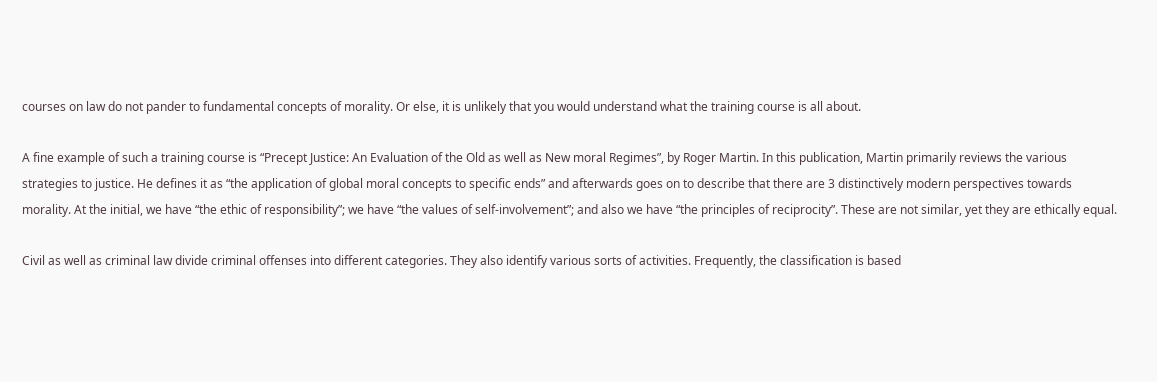courses on law do not pander to fundamental concepts of morality. Or else, it is unlikely that you would understand what the training course is all about.

A fine example of such a training course is “Precept Justice: An Evaluation of the Old as well as New moral Regimes”, by Roger Martin. In this publication, Martin primarily reviews the various strategies to justice. He defines it as “the application of global moral concepts to specific ends” and afterwards goes on to describe that there are 3 distinctively modern perspectives towards morality. At the initial, we have “the ethic of responsibility”; we have “the values of self-involvement”; and also we have “the principles of reciprocity”. These are not similar, yet they are ethically equal.

Civil as well as criminal law divide criminal offenses into different categories. They also identify various sorts of activities. Frequently, the classification is based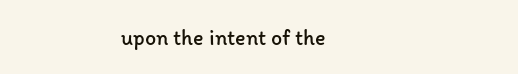upon the intent of the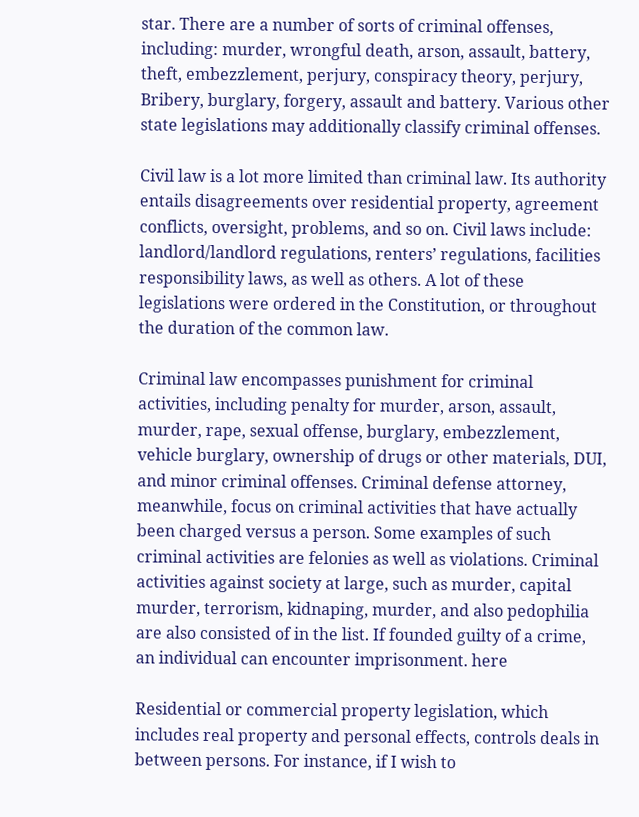star. There are a number of sorts of criminal offenses, including: murder, wrongful death, arson, assault, battery, theft, embezzlement, perjury, conspiracy theory, perjury, Bribery, burglary, forgery, assault and battery. Various other state legislations may additionally classify criminal offenses.

Civil law is a lot more limited than criminal law. Its authority entails disagreements over residential property, agreement conflicts, oversight, problems, and so on. Civil laws include: landlord/landlord regulations, renters’ regulations, facilities responsibility laws, as well as others. A lot of these legislations were ordered in the Constitution, or throughout the duration of the common law.

Criminal law encompasses punishment for criminal activities, including penalty for murder, arson, assault, murder, rape, sexual offense, burglary, embezzlement, vehicle burglary, ownership of drugs or other materials, DUI, and minor criminal offenses. Criminal defense attorney, meanwhile, focus on criminal activities that have actually been charged versus a person. Some examples of such criminal activities are felonies as well as violations. Criminal activities against society at large, such as murder, capital murder, terrorism, kidnaping, murder, and also pedophilia are also consisted of in the list. If founded guilty of a crime, an individual can encounter imprisonment. here

Residential or commercial property legislation, which includes real property and personal effects, controls deals in between persons. For instance, if I wish to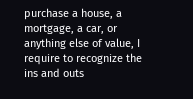purchase a house, a mortgage, a car, or anything else of value, I require to recognize the ins and outs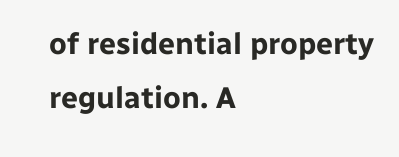of residential property regulation. A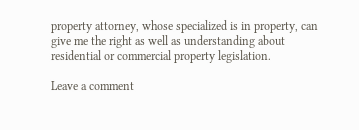property attorney, whose specialized is in property, can give me the right as well as understanding about residential or commercial property legislation.

Leave a comment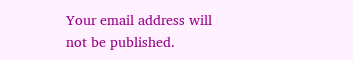Your email address will not be published.